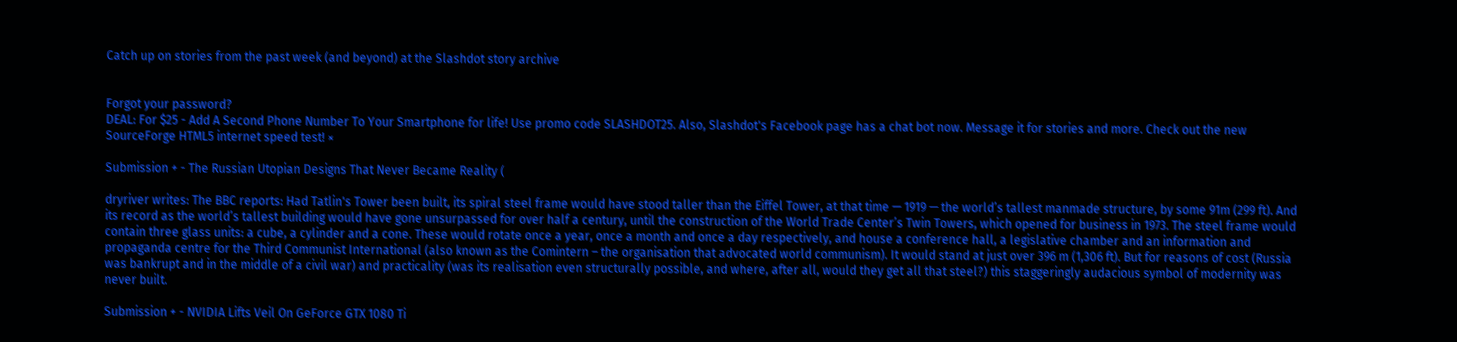Catch up on stories from the past week (and beyond) at the Slashdot story archive


Forgot your password?
DEAL: For $25 - Add A Second Phone Number To Your Smartphone for life! Use promo code SLASHDOT25. Also, Slashdot's Facebook page has a chat bot now. Message it for stories and more. Check out the new SourceForge HTML5 internet speed test! ×

Submission + - The Russian Utopian Designs That Never Became Reality (

dryriver writes: The BBC reports: Had Tatlin's Tower been built, its spiral steel frame would have stood taller than the Eiffel Tower, at that time — 1919 — the world’s tallest manmade structure, by some 91m (299 ft). And its record as the world’s tallest building would have gone unsurpassed for over half a century, until the construction of the World Trade Center’s Twin Towers, which opened for business in 1973. The steel frame would contain three glass units: a cube, a cylinder and a cone. These would rotate once a year, once a month and once a day respectively, and house a conference hall, a legislative chamber and an information and propaganda centre for the Third Communist International (also known as the Comintern – the organisation that advocated world communism). It would stand at just over 396 m (1,306 ft). But for reasons of cost (Russia was bankrupt and in the middle of a civil war) and practicality (was its realisation even structurally possible, and where, after all, would they get all that steel?) this staggeringly audacious symbol of modernity was never built.

Submission + - NVIDIA Lifts Veil On GeForce GTX 1080 Ti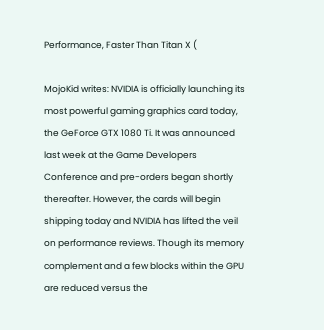Performance, Faster Than Titan X (

MojoKid writes: NVIDIA is officially launching its most powerful gaming graphics card today, the GeForce GTX 1080 Ti. It was announced last week at the Game Developers Conference and pre-orders began shortly thereafter. However, the cards will begin shipping today and NVIDIA has lifted the veil on performance reviews. Though its memory complement and a few blocks within the GPU are reduced versus the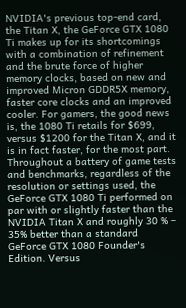NVIDIA's previous top-end card, the Titan X, the GeForce GTX 1080 Ti makes up for its shortcomings with a combination of refinement and the brute force of higher memory clocks, based on new and improved Micron GDDR5X memory, faster core clocks and an improved cooler. For gamers, the good news is, the 1080 Ti retails for $699, versus $1200 for the Titan X, and it is in fact faster, for the most part. Throughout a battery of game tests and benchmarks, regardless of the resolution or settings used, the GeForce GTX 1080 Ti performed on par with or slightly faster than the NVIDIA Titan X and roughly 30 % – 35% better than a standard GeForce GTX 1080 Founder's Edition. Versus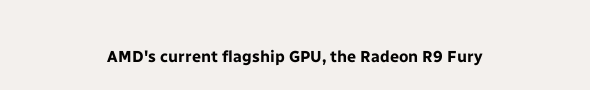AMD's current flagship GPU, the Radeon R9 Fury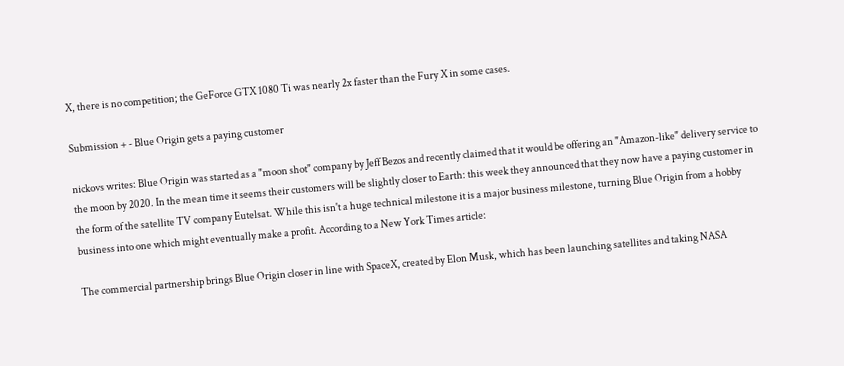X, there is no competition; the GeForce GTX 1080 Ti was nearly 2x faster than the Fury X in some cases.

Submission + - Blue Origin gets a paying customer

nickovs writes: Blue Origin was started as a "moon shot" company by Jeff Bezos and recently claimed that it would be offering an "Amazon-like" delivery service to the moon by 2020. In the mean time it seems their customers will be slightly closer to Earth: this week they announced that they now have a paying customer in the form of the satellite TV company Eutelsat. While this isn't a huge technical milestone it is a major business milestone, turning Blue Origin from a hobby business into one which might eventually make a profit. According to a New York Times article:

The commercial partnership brings Blue Origin closer in line with SpaceX, created by Elon Musk, which has been launching satellites and taking NASA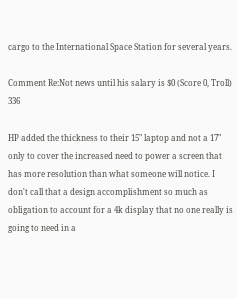cargo to the International Space Station for several years.

Comment Re:Not news until his salary is $0 (Score 0, Troll) 336

HP added the thickness to their 15" laptop and not a 17" only to cover the increased need to power a screen that has more resolution than what someone will notice. I don't call that a design accomplishment so much as obligation to account for a 4k display that no one really is going to need in a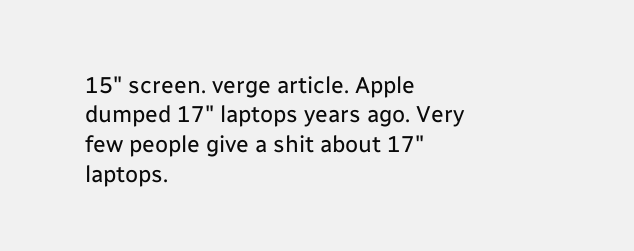15" screen. verge article. Apple dumped 17" laptops years ago. Very few people give a shit about 17" laptops.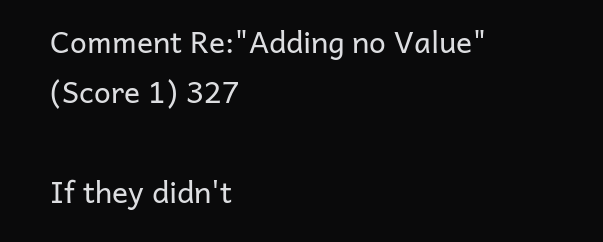Comment Re:"Adding no Value" (Score 1) 327

If they didn't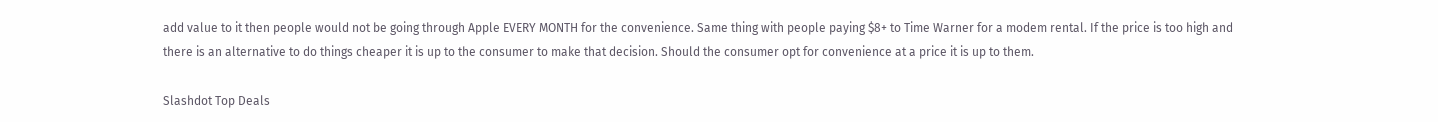add value to it then people would not be going through Apple EVERY MONTH for the convenience. Same thing with people paying $8+ to Time Warner for a modem rental. If the price is too high and there is an alternative to do things cheaper it is up to the consumer to make that decision. Should the consumer opt for convenience at a price it is up to them.

Slashdot Top Deals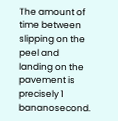The amount of time between slipping on the peel and landing on the pavement is precisely 1 bananosecond.